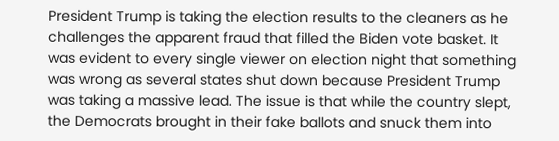President Trump is taking the election results to the cleaners as he challenges the apparent fraud that filled the Biden vote basket. It was evident to every single viewer on election night that something was wrong as several states shut down because President Trump was taking a massive lead. The issue is that while the country slept, the Democrats brought in their fake ballots and snuck them into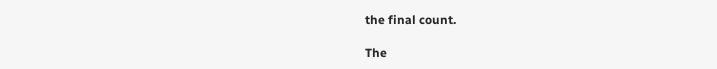the final count.

The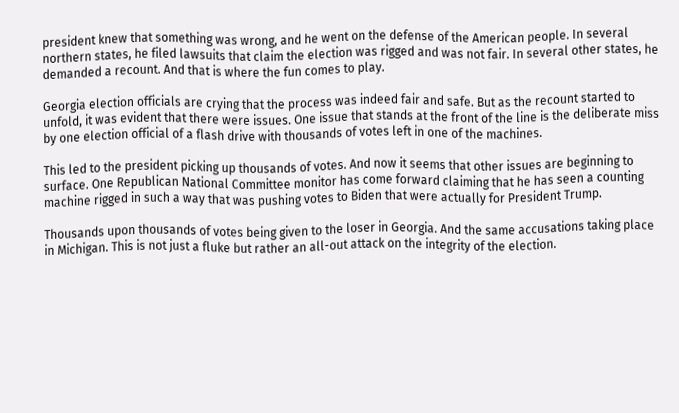president knew that something was wrong, and he went on the defense of the American people. In several northern states, he filed lawsuits that claim the election was rigged and was not fair. In several other states, he demanded a recount. And that is where the fun comes to play.

Georgia election officials are crying that the process was indeed fair and safe. But as the recount started to unfold, it was evident that there were issues. One issue that stands at the front of the line is the deliberate miss by one election official of a flash drive with thousands of votes left in one of the machines.

This led to the president picking up thousands of votes. And now it seems that other issues are beginning to surface. One Republican National Committee monitor has come forward claiming that he has seen a counting machine rigged in such a way that was pushing votes to Biden that were actually for President Trump.

Thousands upon thousands of votes being given to the loser in Georgia. And the same accusations taking place in Michigan. This is not just a fluke but rather an all-out attack on the integrity of the election.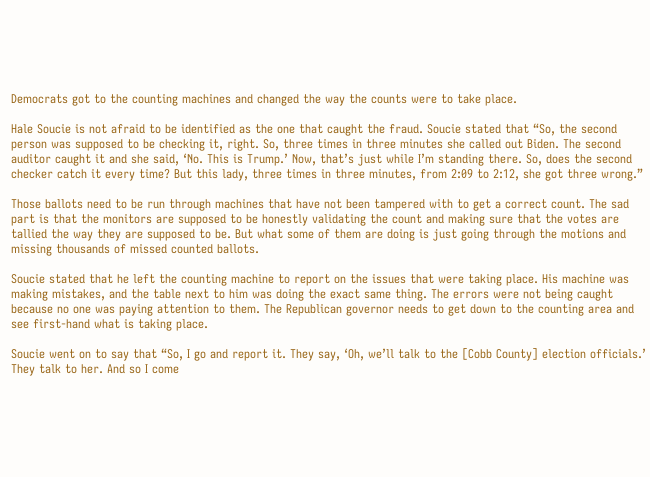Democrats got to the counting machines and changed the way the counts were to take place.

Hale Soucie is not afraid to be identified as the one that caught the fraud. Soucie stated that “So, the second person was supposed to be checking it, right. So, three times in three minutes she called out Biden. The second auditor caught it and she said, ‘No. This is Trump.’ Now, that’s just while I’m standing there. So, does the second checker catch it every time? But this lady, three times in three minutes, from 2:09 to 2:12, she got three wrong.”

Those ballots need to be run through machines that have not been tampered with to get a correct count. The sad part is that the monitors are supposed to be honestly validating the count and making sure that the votes are tallied the way they are supposed to be. But what some of them are doing is just going through the motions and missing thousands of missed counted ballots.

Soucie stated that he left the counting machine to report on the issues that were taking place. His machine was making mistakes, and the table next to him was doing the exact same thing. The errors were not being caught because no one was paying attention to them. The Republican governor needs to get down to the counting area and see first-hand what is taking place.

Soucie went on to say that “So, I go and report it. They say, ‘Oh, we’ll talk to the [Cobb County] election officials.’ They talk to her. And so I come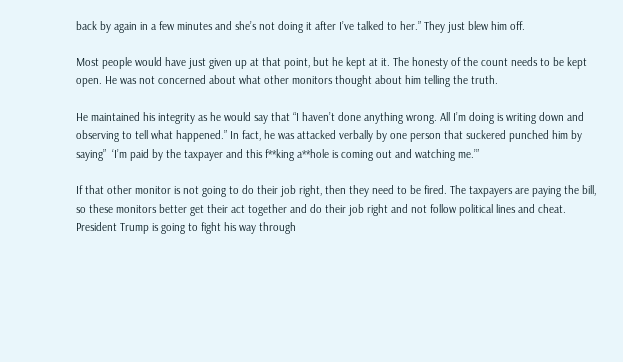back by again in a few minutes and she’s not doing it after I’ve talked to her.” They just blew him off.

Most people would have just given up at that point, but he kept at it. The honesty of the count needs to be kept open. He was not concerned about what other monitors thought about him telling the truth.

He maintained his integrity as he would say that “I haven’t done anything wrong. All I’m doing is writing down and observing to tell what happened.” In fact, he was attacked verbally by one person that suckered punched him by saying”  ‘I’m paid by the taxpayer and this f**king a**hole is coming out and watching me.’”

If that other monitor is not going to do their job right, then they need to be fired. The taxpayers are paying the bill, so these monitors better get their act together and do their job right and not follow political lines and cheat. President Trump is going to fight his way through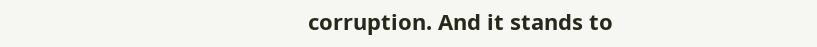corruption. And it stands to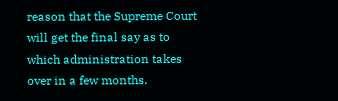reason that the Supreme Court will get the final say as to which administration takes over in a few months.